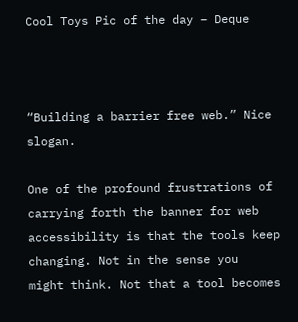Cool Toys Pic of the day – Deque



“Building a barrier free web.” Nice slogan.

One of the profound frustrations of carrying forth the banner for web
accessibility is that the tools keep changing. Not in the sense you
might think. Not that a tool becomes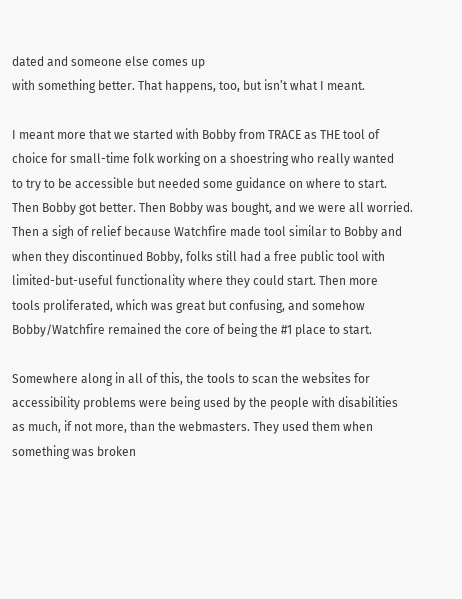dated and someone else comes up
with something better. That happens, too, but isn’t what I meant.

I meant more that we started with Bobby from TRACE as THE tool of
choice for small-time folk working on a shoestring who really wanted
to try to be accessible but needed some guidance on where to start.
Then Bobby got better. Then Bobby was bought, and we were all worried.
Then a sigh of relief because Watchfire made tool similar to Bobby and
when they discontinued Bobby, folks still had a free public tool with
limited-but-useful functionality where they could start. Then more
tools proliferated, which was great but confusing, and somehow
Bobby/Watchfire remained the core of being the #1 place to start.

Somewhere along in all of this, the tools to scan the websites for
accessibility problems were being used by the people with disabilities
as much, if not more, than the webmasters. They used them when
something was broken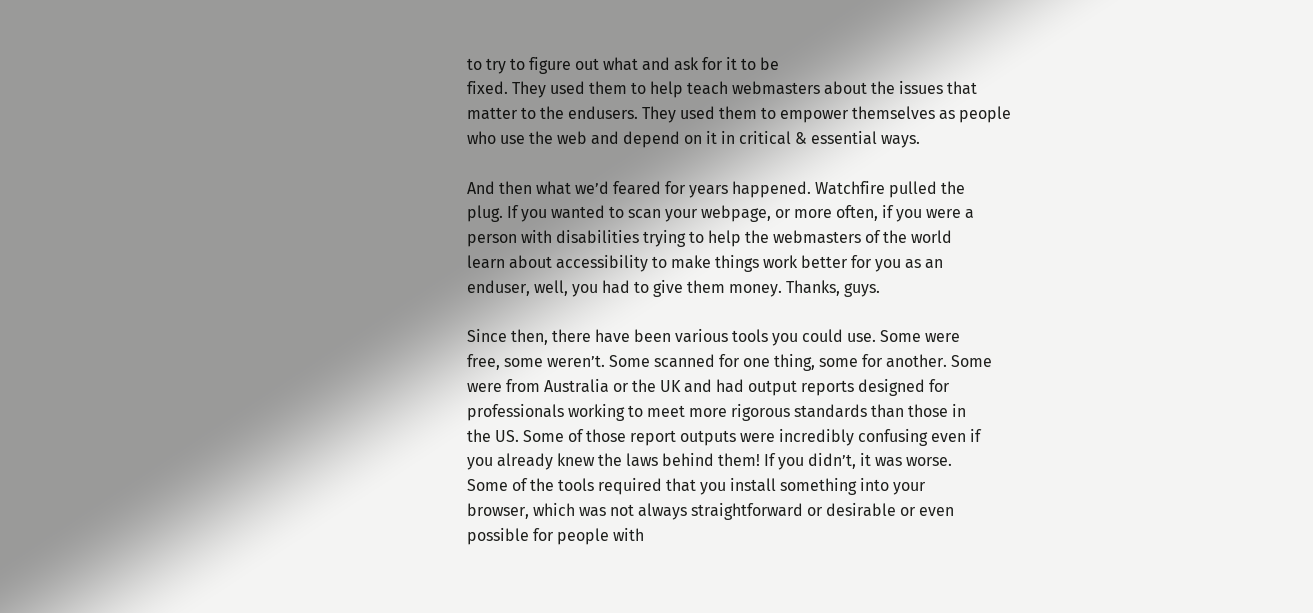to try to figure out what and ask for it to be
fixed. They used them to help teach webmasters about the issues that
matter to the endusers. They used them to empower themselves as people
who use the web and depend on it in critical & essential ways.

And then what we’d feared for years happened. Watchfire pulled the
plug. If you wanted to scan your webpage, or more often, if you were a
person with disabilities trying to help the webmasters of the world
learn about accessibility to make things work better for you as an
enduser, well, you had to give them money. Thanks, guys.

Since then, there have been various tools you could use. Some were
free, some weren’t. Some scanned for one thing, some for another. Some
were from Australia or the UK and had output reports designed for
professionals working to meet more rigorous standards than those in
the US. Some of those report outputs were incredibly confusing even if
you already knew the laws behind them! If you didn’t, it was worse.
Some of the tools required that you install something into your
browser, which was not always straightforward or desirable or even
possible for people with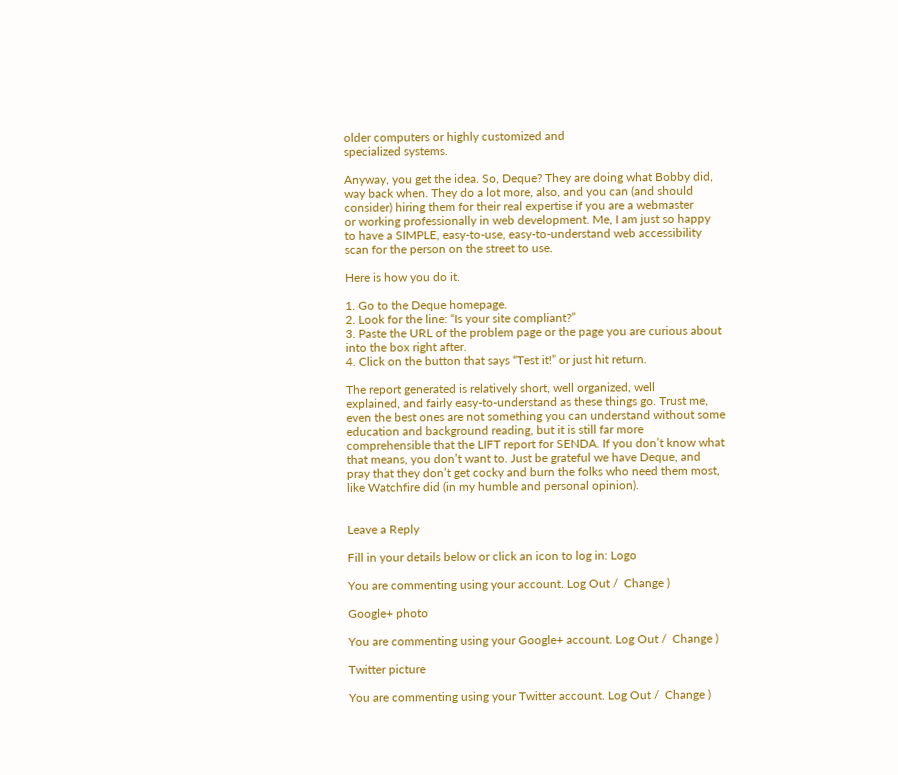older computers or highly customized and
specialized systems.

Anyway, you get the idea. So, Deque? They are doing what Bobby did,
way back when. They do a lot more, also, and you can (and should
consider) hiring them for their real expertise if you are a webmaster
or working professionally in web development. Me, I am just so happy
to have a SIMPLE, easy-to-use, easy-to-understand web accessibility
scan for the person on the street to use.

Here is how you do it.

1. Go to the Deque homepage.
2. Look for the line: “Is your site compliant?”
3. Paste the URL of the problem page or the page you are curious about
into the box right after.
4. Click on the button that says “Test it!” or just hit return.

The report generated is relatively short, well organized, well
explained, and fairly easy-to-understand as these things go. Trust me,
even the best ones are not something you can understand without some
education and background reading, but it is still far more
comprehensible that the LIFT report for SENDA. If you don’t know what
that means, you don’t want to. Just be grateful we have Deque, and
pray that they don’t get cocky and burn the folks who need them most,
like Watchfire did (in my humble and personal opinion).


Leave a Reply

Fill in your details below or click an icon to log in: Logo

You are commenting using your account. Log Out /  Change )

Google+ photo

You are commenting using your Google+ account. Log Out /  Change )

Twitter picture

You are commenting using your Twitter account. Log Out /  Change )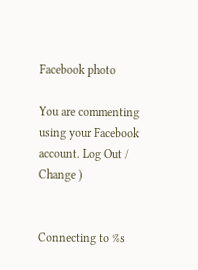Facebook photo

You are commenting using your Facebook account. Log Out /  Change )


Connecting to %s